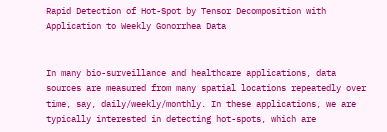Rapid Detection of Hot-Spot by Tensor Decomposition with Application to Weekly Gonorrhea Data


In many bio-surveillance and healthcare applications, data sources are measured from many spatial locations repeatedly over time, say, daily/weekly/monthly. In these applications, we are typically interested in detecting hot-spots, which are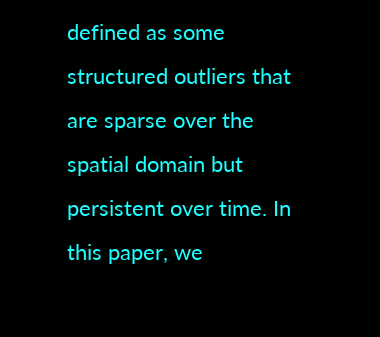defined as some structured outliers that are sparse over the spatial domain but persistent over time. In this paper, we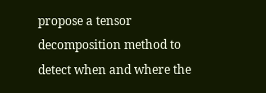propose a tensor decomposition method to detect when and where the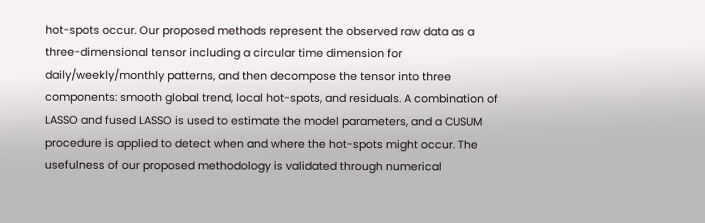hot-spots occur. Our proposed methods represent the observed raw data as a three-dimensional tensor including a circular time dimension for daily/weekly/monthly patterns, and then decompose the tensor into three components: smooth global trend, local hot-spots, and residuals. A combination of LASSO and fused LASSO is used to estimate the model parameters, and a CUSUM procedure is applied to detect when and where the hot-spots might occur. The usefulness of our proposed methodology is validated through numerical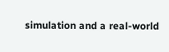simulation and a real-world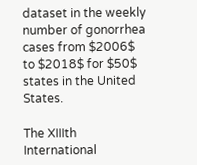dataset in the weekly number of gonorrhea cases from $2006$ to $2018$ for $50$ states in the United States.

The XIIIth International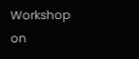Workshop on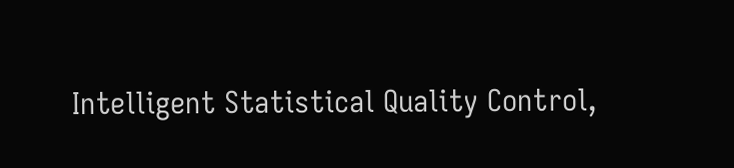Intelligent Statistical Quality Control,